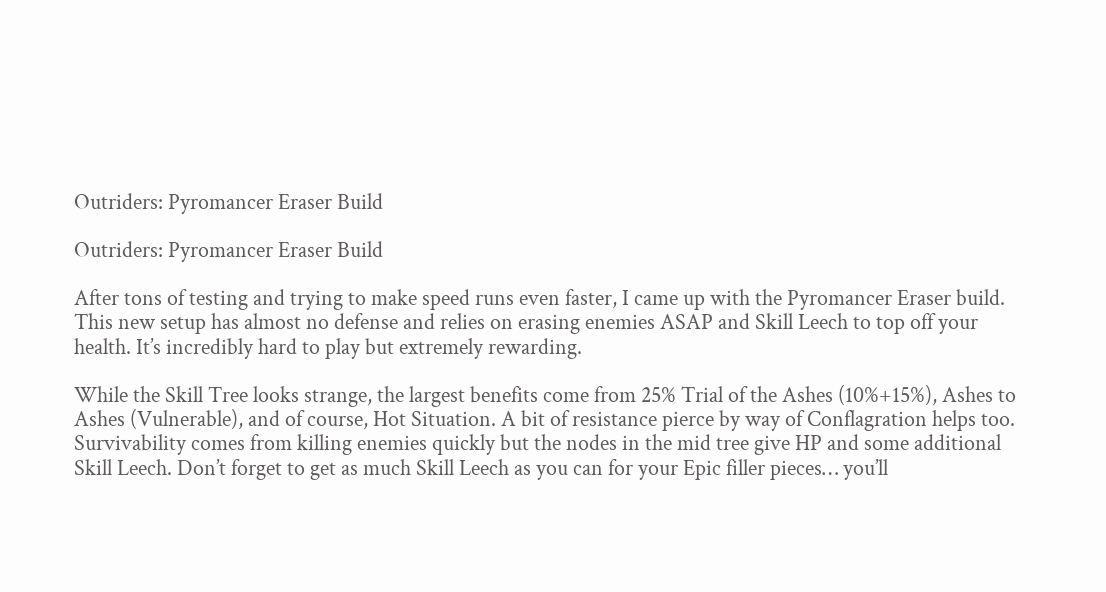Outriders: Pyromancer Eraser Build

Outriders: Pyromancer Eraser Build

After tons of testing and trying to make speed runs even faster, I came up with the Pyromancer Eraser build. This new setup has almost no defense and relies on erasing enemies ASAP and Skill Leech to top off your health. It’s incredibly hard to play but extremely rewarding.

While the Skill Tree looks strange, the largest benefits come from 25% Trial of the Ashes (10%+15%), Ashes to Ashes (Vulnerable), and of course, Hot Situation. A bit of resistance pierce by way of Conflagration helps too. Survivability comes from killing enemies quickly but the nodes in the mid tree give HP and some additional Skill Leech. Don’t forget to get as much Skill Leech as you can for your Epic filler pieces… you’ll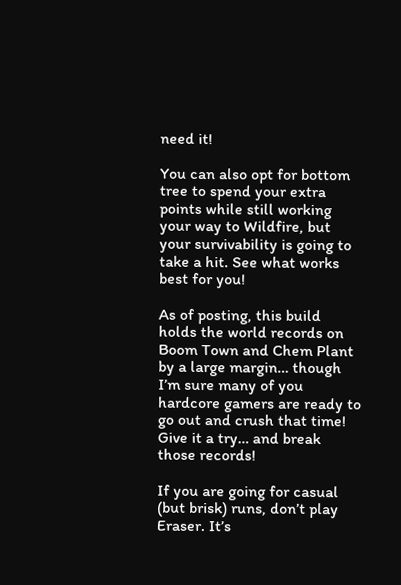need it!

You can also opt for bottom tree to spend your extra points while still working your way to Wildfire, but your survivability is going to take a hit. See what works best for you!

As of posting, this build holds the world records on Boom Town and Chem Plant by a large margin… though I’m sure many of you hardcore gamers are ready to go out and crush that time! Give it a try… and break those records!

If you are going for casual (but brisk) runs, don’t play Eraser. It’s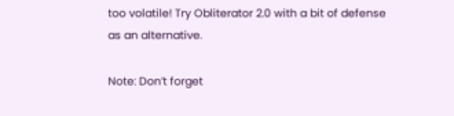too volatile! Try Obliterator 2.0 with a bit of defense as an alternative.

Note: Don’t forget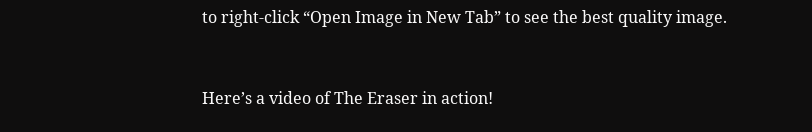to right-click “Open Image in New Tab” to see the best quality image.


Here’s a video of The Eraser in action!